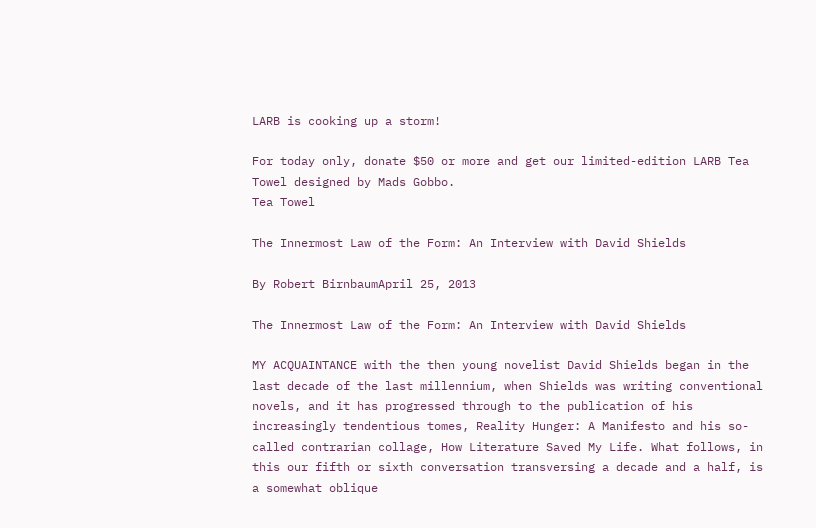LARB is cooking up a storm!

For today only, donate $50 or more and get our limited-edition LARB Tea Towel designed by Mads Gobbo.
Tea Towel

The Innermost Law of the Form: An Interview with David Shields

By Robert BirnbaumApril 25, 2013

The Innermost Law of the Form: An Interview with David Shields

MY ACQUAINTANCE with the then young novelist David Shields began in the last decade of the last millennium, when Shields was writing conventional novels, and it has progressed through to the publication of his increasingly tendentious tomes, Reality Hunger: A Manifesto and his so-called contrarian collage, How Literature Saved My Life. What follows, in this our fifth or sixth conversation transversing a decade and a half, is a somewhat oblique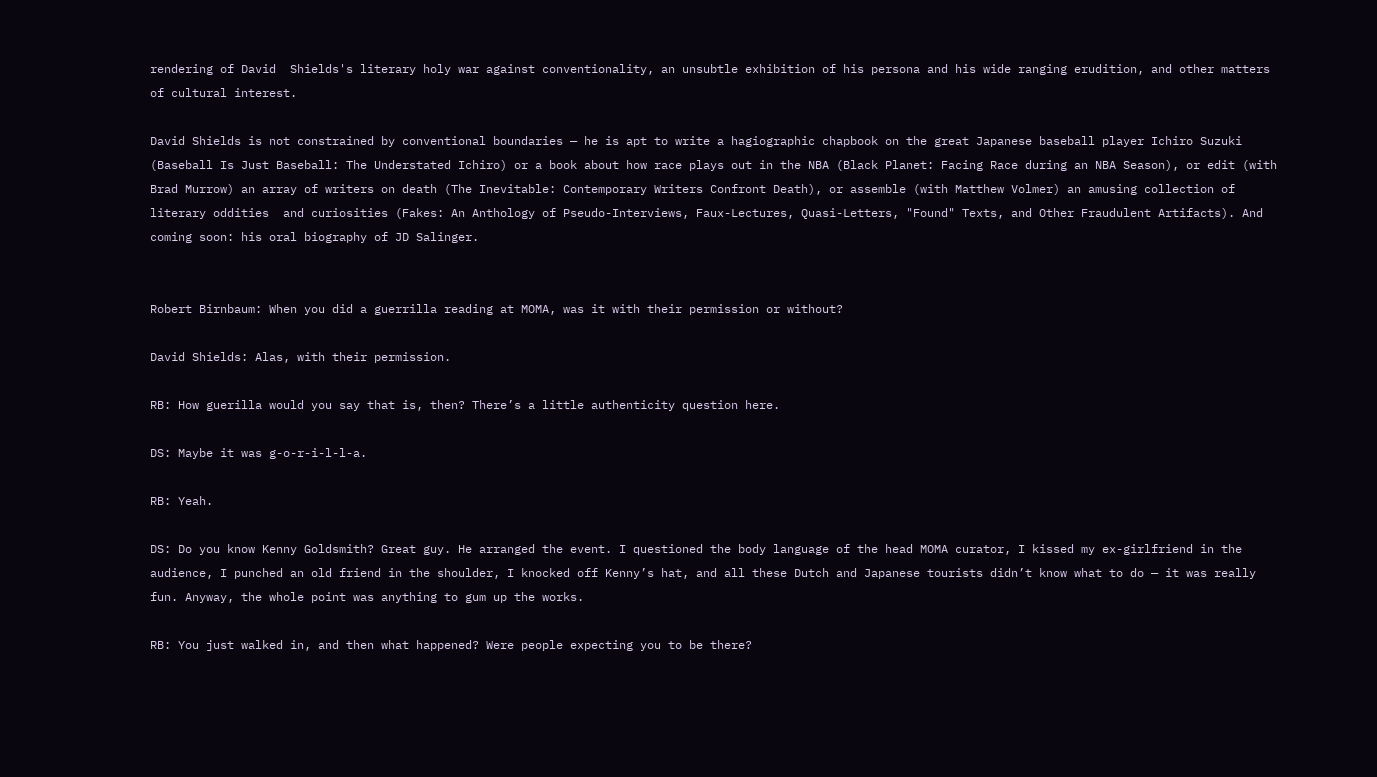rendering of David  Shields's literary holy war against conventionality, an unsubtle exhibition of his persona and his wide ranging erudition, and other matters of cultural interest.

David Shields is not constrained by conventional boundaries — he is apt to write a hagiographic chapbook on the great Japanese baseball player Ichiro Suzuki (Baseball Is Just Baseball: The Understated Ichiro) or a book about how race plays out in the NBA (Black Planet: Facing Race during an NBA Season), or edit (with Brad Murrow) an array of writers on death (The Inevitable: Contemporary Writers Confront Death), or assemble (with Matthew Volmer) an amusing collection of literary oddities  and curiosities (Fakes: An Anthology of Pseudo-Interviews, Faux-Lectures, Quasi-Letters, "Found" Texts, and Other Fraudulent Artifacts). And coming soon: his oral biography of JD Salinger.


Robert Birnbaum: When you did a guerrilla reading at MOMA, was it with their permission or without?

David Shields: Alas, with their permission.

RB: How guerilla would you say that is, then? There’s a little authenticity question here.

DS: Maybe it was g-o-r-i-l-l-a.

RB: Yeah.

DS: Do you know Kenny Goldsmith? Great guy. He arranged the event. I questioned the body language of the head MOMA curator, I kissed my ex-girlfriend in the audience, I punched an old friend in the shoulder, I knocked off Kenny’s hat, and all these Dutch and Japanese tourists didn’t know what to do — it was really fun. Anyway, the whole point was anything to gum up the works.

RB: You just walked in, and then what happened? Were people expecting you to be there?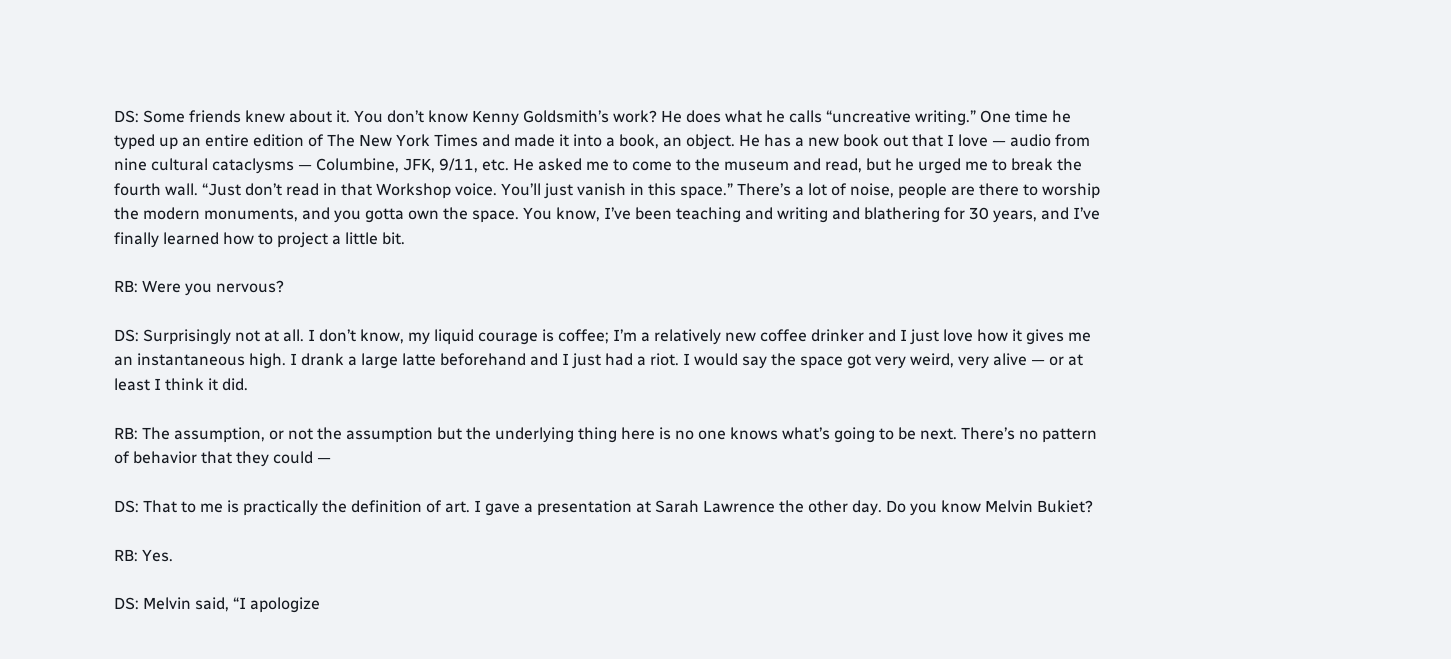DS: Some friends knew about it. You don’t know Kenny Goldsmith’s work? He does what he calls “uncreative writing.” One time he typed up an entire edition of The New York Times and made it into a book, an object. He has a new book out that I love — audio from nine cultural cataclysms — Columbine, JFK, 9/11, etc. He asked me to come to the museum and read, but he urged me to break the fourth wall. “Just don’t read in that Workshop voice. You’ll just vanish in this space.” There’s a lot of noise, people are there to worship the modern monuments, and you gotta own the space. You know, I’ve been teaching and writing and blathering for 30 years, and I’ve finally learned how to project a little bit.

RB: Were you nervous?

DS: Surprisingly not at all. I don’t know, my liquid courage is coffee; I’m a relatively new coffee drinker and I just love how it gives me an instantaneous high. I drank a large latte beforehand and I just had a riot. I would say the space got very weird, very alive — or at least I think it did.

RB: The assumption, or not the assumption but the underlying thing here is no one knows what’s going to be next. There’s no pattern of behavior that they could —

DS: That to me is practically the definition of art. I gave a presentation at Sarah Lawrence the other day. Do you know Melvin Bukiet?

RB: Yes.

DS: Melvin said, “I apologize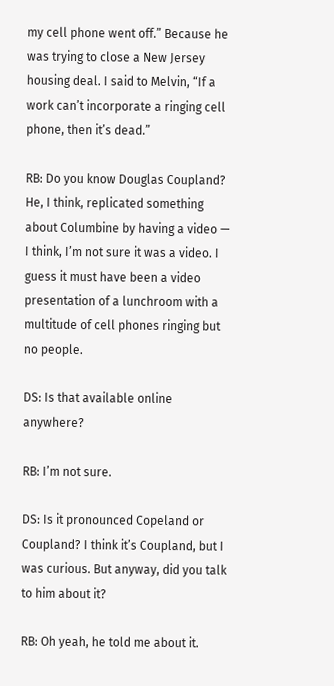my cell phone went off.” Because he was trying to close a New Jersey housing deal. I said to Melvin, “If a work can’t incorporate a ringing cell phone, then it’s dead.”

RB: Do you know Douglas Coupland? He, I think, replicated something about Columbine by having a video — I think, I’m not sure it was a video. I guess it must have been a video presentation of a lunchroom with a multitude of cell phones ringing but no people.

DS: Is that available online anywhere?

RB: I’m not sure.

DS: Is it pronounced Copeland or Coupland? I think it’s Coupland, but I was curious. But anyway, did you talk to him about it?

RB: Oh yeah, he told me about it.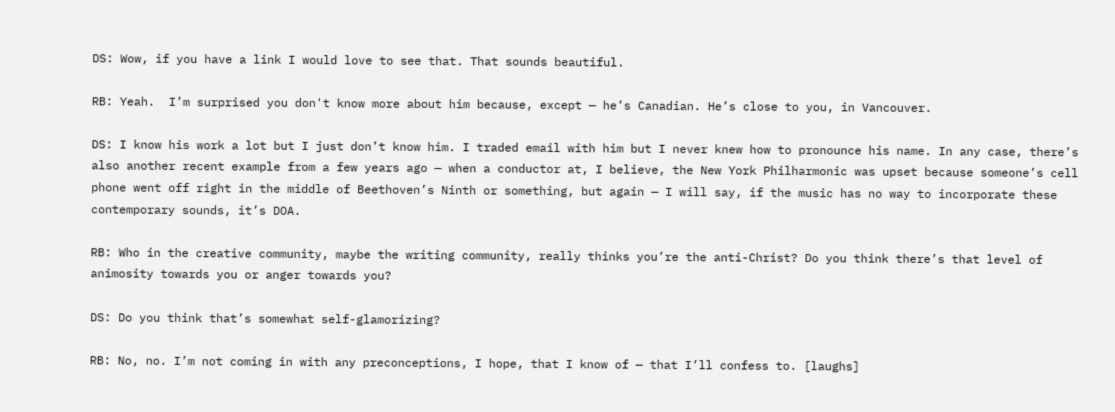DS: Wow, if you have a link I would love to see that. That sounds beautiful.

RB: Yeah.  I’m surprised you don't know more about him because, except — he’s Canadian. He’s close to you, in Vancouver.

DS: I know his work a lot but I just don’t know him. I traded email with him but I never knew how to pronounce his name. In any case, there’s also another recent example from a few years ago — when a conductor at, I believe, the New York Philharmonic was upset because someone’s cell phone went off right in the middle of Beethoven’s Ninth or something, but again — I will say, if the music has no way to incorporate these contemporary sounds, it’s DOA.

RB: Who in the creative community, maybe the writing community, really thinks you’re the anti-Christ? Do you think there’s that level of animosity towards you or anger towards you?

DS: Do you think that’s somewhat self-glamorizing?

RB: No, no. I’m not coming in with any preconceptions, I hope, that I know of — that I’ll confess to. [laughs]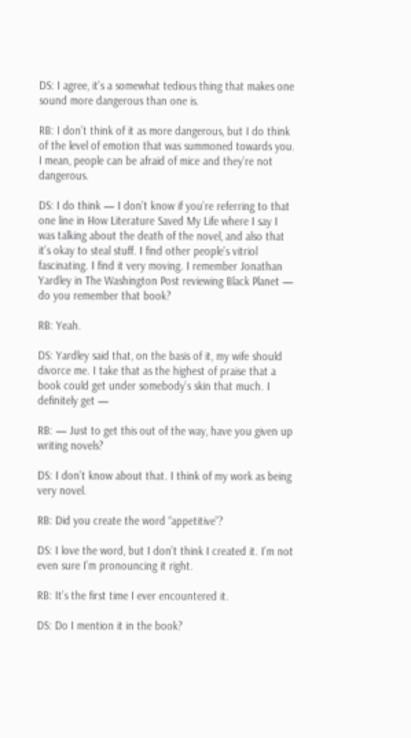DS: I agree, it’s a somewhat tedious thing that makes one sound more dangerous than one is.

RB: I don’t think of it as more dangerous, but I do think of the level of emotion that was summoned towards you. I mean, people can be afraid of mice and they’re not dangerous.

DS: I do think — I don’t know if you’re referring to that one line in How Literature Saved My Life where I say I was talking about the death of the novel, and also that it’s okay to steal stuff. I find other people’s vitriol fascinating. I find it very moving. I remember Jonathan Yardley in The Washington Post reviewing Black Planet — do you remember that book?

RB: Yeah.

DS: Yardley said that, on the basis of it, my wife should divorce me. I take that as the highest of praise that a book could get under somebody’s skin that much. I definitely get —

RB: — Just to get this out of the way, have you given up writing novels?

DS: I don’t know about that. I think of my work as being very novel.

RB: Did you create the word “appetitive”?

DS: I love the word, but I don’t think I created it. I’m not even sure I’m pronouncing it right.

RB: It’s the first time I ever encountered it.

DS: Do I mention it in the book?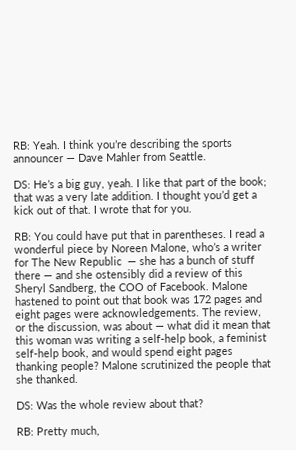RB: Yeah. I think you’re describing the sports announcer — Dave Mahler from Seattle.

DS: He’s a big guy, yeah. I like that part of the book; that was a very late addition. I thought you’d get a kick out of that. I wrote that for you.

RB: You could have put that in parentheses. I read a wonderful piece by Noreen Malone, who’s a writer for The New Republic  — she has a bunch of stuff there — and she ostensibly did a review of this Sheryl Sandberg, the COO of Facebook. Malone hastened to point out that book was 172 pages and eight pages were acknowledgements. The review, or the discussion, was about — what did it mean that this woman was writing a self-help book, a feminist self-help book, and would spend eight pages thanking people? Malone scrutinized the people that she thanked.

DS: Was the whole review about that?

RB: Pretty much,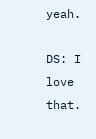yeah.

DS: I love that.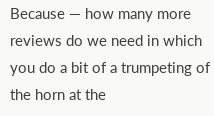Because — how many more reviews do we need in which you do a bit of a trumpeting of the horn at the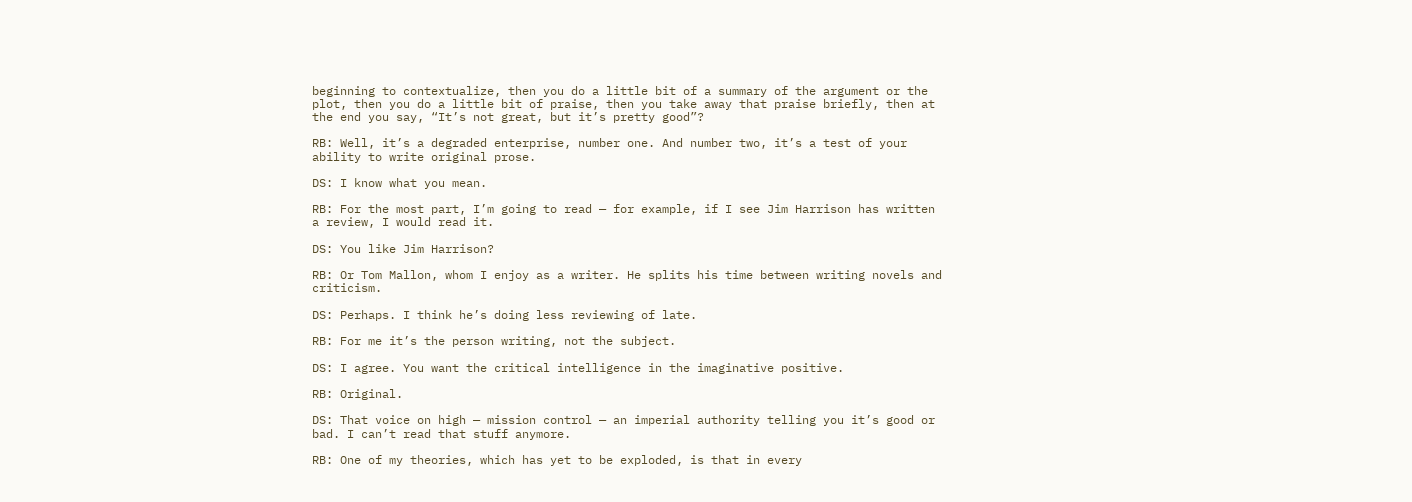beginning to contextualize, then you do a little bit of a summary of the argument or the plot, then you do a little bit of praise, then you take away that praise briefly, then at the end you say, “It’s not great, but it’s pretty good”?

RB: Well, it’s a degraded enterprise, number one. And number two, it’s a test of your ability to write original prose.

DS: I know what you mean.

RB: For the most part, I’m going to read — for example, if I see Jim Harrison has written a review, I would read it.

DS: You like Jim Harrison?

RB: Or Tom Mallon, whom I enjoy as a writer. He splits his time between writing novels and criticism.

DS: Perhaps. I think he’s doing less reviewing of late.

RB: For me it’s the person writing, not the subject.

DS: I agree. You want the critical intelligence in the imaginative positive.

RB: Original.

DS: That voice on high — mission control — an imperial authority telling you it’s good or bad. I can’t read that stuff anymore.

RB: One of my theories, which has yet to be exploded, is that in every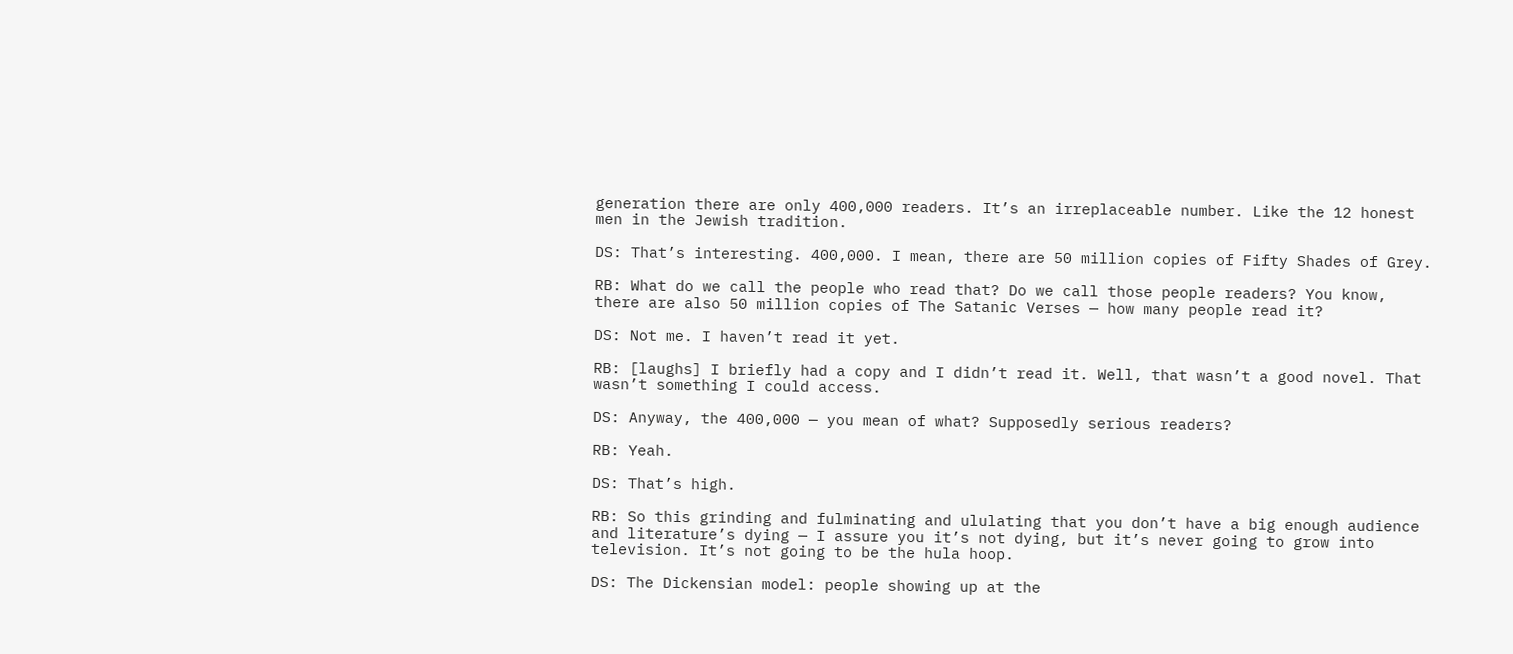generation there are only 400,000 readers. It’s an irreplaceable number. Like the 12 honest men in the Jewish tradition.

DS: That’s interesting. 400,000. I mean, there are 50 million copies of Fifty Shades of Grey.

RB: What do we call the people who read that? Do we call those people readers? You know, there are also 50 million copies of The Satanic Verses — how many people read it?

DS: Not me. I haven’t read it yet.

RB: [laughs] I briefly had a copy and I didn’t read it. Well, that wasn’t a good novel. That wasn’t something I could access.

DS: Anyway, the 400,000 — you mean of what? Supposedly serious readers?

RB: Yeah.

DS: That’s high.

RB: So this grinding and fulminating and ululating that you don’t have a big enough audience and literature’s dying — I assure you it’s not dying, but it’s never going to grow into television. It’s not going to be the hula hoop.

DS: The Dickensian model: people showing up at the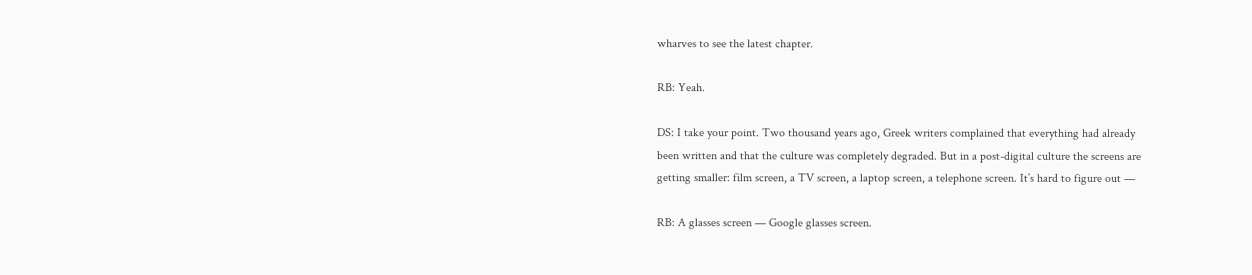wharves to see the latest chapter.

RB: Yeah.

DS: I take your point. Two thousand years ago, Greek writers complained that everything had already been written and that the culture was completely degraded. But in a post-digital culture the screens are getting smaller: film screen, a TV screen, a laptop screen, a telephone screen. It’s hard to figure out —

RB: A glasses screen — Google glasses screen.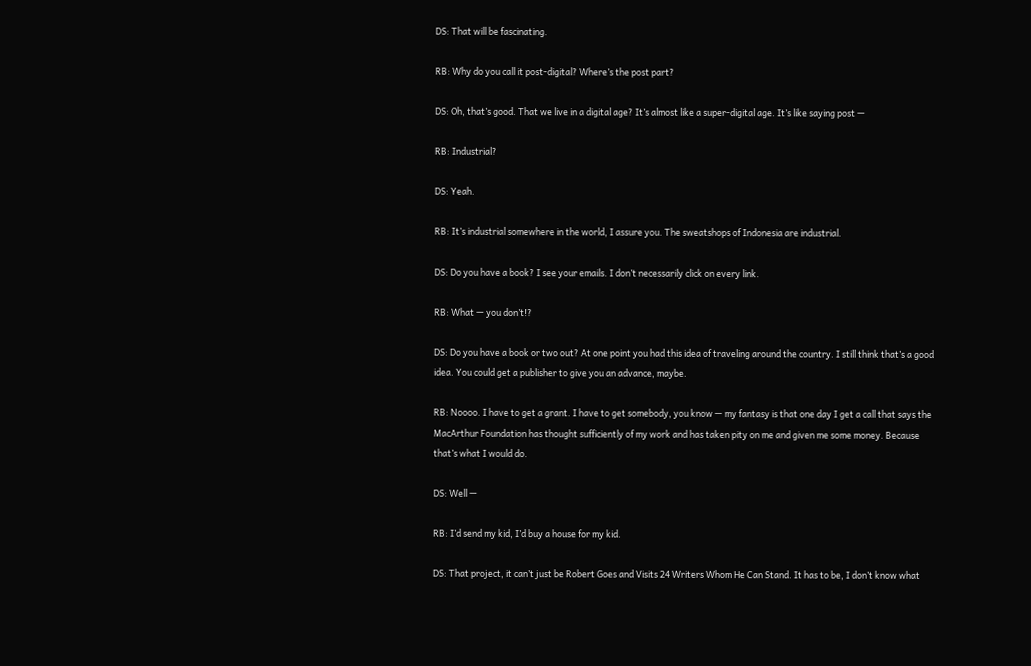DS: That will be fascinating.

RB: Why do you call it post-digital? Where’s the post part?

DS: Oh, that’s good. That we live in a digital age? It’s almost like a super-digital age. It’s like saying post —

RB: Industrial?

DS: Yeah.

RB: It’s industrial somewhere in the world, I assure you. The sweatshops of Indonesia are industrial.

DS: Do you have a book? I see your emails. I don’t necessarily click on every link.

RB: What — you don’t!?

DS: Do you have a book or two out? At one point you had this idea of traveling around the country. I still think that’s a good idea. You could get a publisher to give you an advance, maybe.

RB: Noooo. I have to get a grant. I have to get somebody, you know — my fantasy is that one day I get a call that says the MacArthur Foundation has thought sufficiently of my work and has taken pity on me and given me some money. Because that’s what I would do.

DS: Well —

RB: I’d send my kid, I’d buy a house for my kid.

DS: That project, it can’t just be Robert Goes and Visits 24 Writers Whom He Can Stand. It has to be, I don’t know what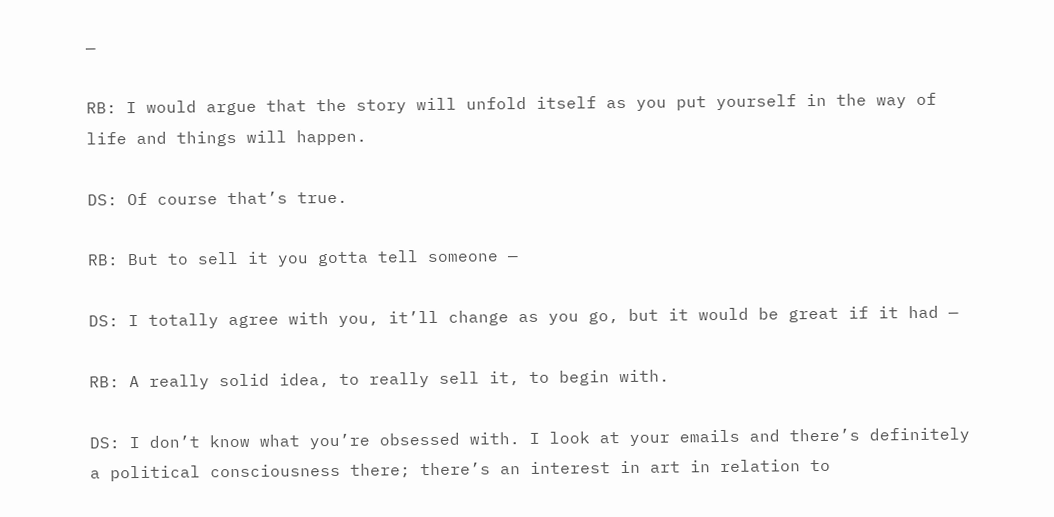—

RB: I would argue that the story will unfold itself as you put yourself in the way of life and things will happen.

DS: Of course that’s true.

RB: But to sell it you gotta tell someone —

DS: I totally agree with you, it’ll change as you go, but it would be great if it had —

RB: A really solid idea, to really sell it, to begin with.

DS: I don’t know what you’re obsessed with. I look at your emails and there’s definitely a political consciousness there; there’s an interest in art in relation to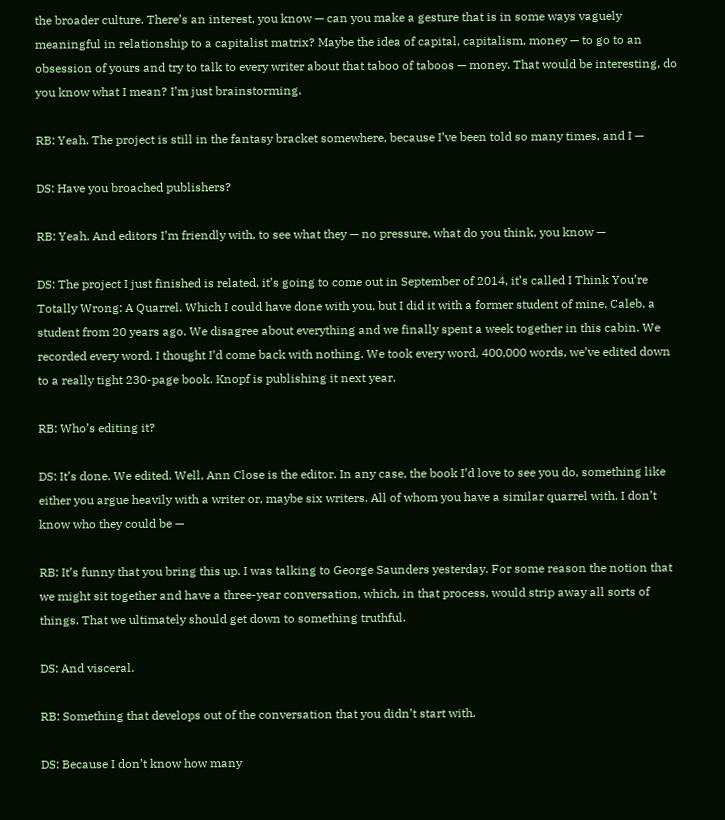the broader culture. There’s an interest, you know — can you make a gesture that is in some ways vaguely meaningful in relationship to a capitalist matrix? Maybe the idea of capital, capitalism, money — to go to an obsession of yours and try to talk to every writer about that taboo of taboos — money. That would be interesting, do you know what I mean? I’m just brainstorming.

RB: Yeah. The project is still in the fantasy bracket somewhere, because I’ve been told so many times, and I —

DS: Have you broached publishers?

RB: Yeah. And editors I’m friendly with, to see what they — no pressure, what do you think, you know —

DS: The project I just finished is related, it’s going to come out in September of 2014, it’s called I Think You’re Totally Wrong: A Quarrel. Which I could have done with you, but I did it with a former student of mine, Caleb, a student from 20 years ago. We disagree about everything and we finally spent a week together in this cabin. We recorded every word. I thought I’d come back with nothing. We took every word, 400,000 words, we’ve edited down to a really tight 230-page book. Knopf is publishing it next year.

RB: Who’s editing it?

DS: It’s done. We edited. Well, Ann Close is the editor. In any case, the book I’d love to see you do, something like either you argue heavily with a writer or, maybe six writers. All of whom you have a similar quarrel with. I don’t know who they could be —

RB: It’s funny that you bring this up. I was talking to George Saunders yesterday. For some reason the notion that we might sit together and have a three-year conversation, which, in that process, would strip away all sorts of things. That we ultimately should get down to something truthful.

DS: And visceral.

RB: Something that develops out of the conversation that you didn’t start with.

DS: Because I don’t know how many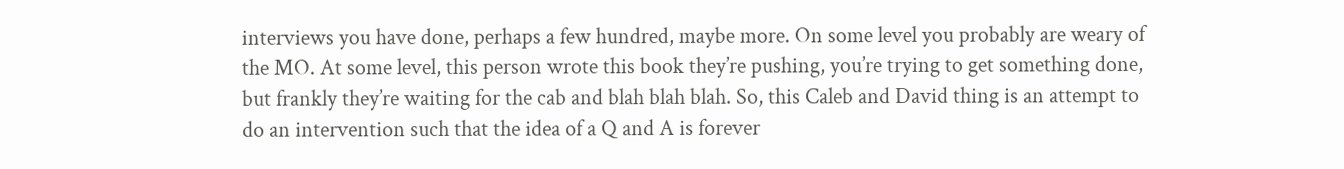interviews you have done, perhaps a few hundred, maybe more. On some level you probably are weary of the MO. At some level, this person wrote this book they’re pushing, you’re trying to get something done, but frankly they’re waiting for the cab and blah blah blah. So, this Caleb and David thing is an attempt to do an intervention such that the idea of a Q and A is forever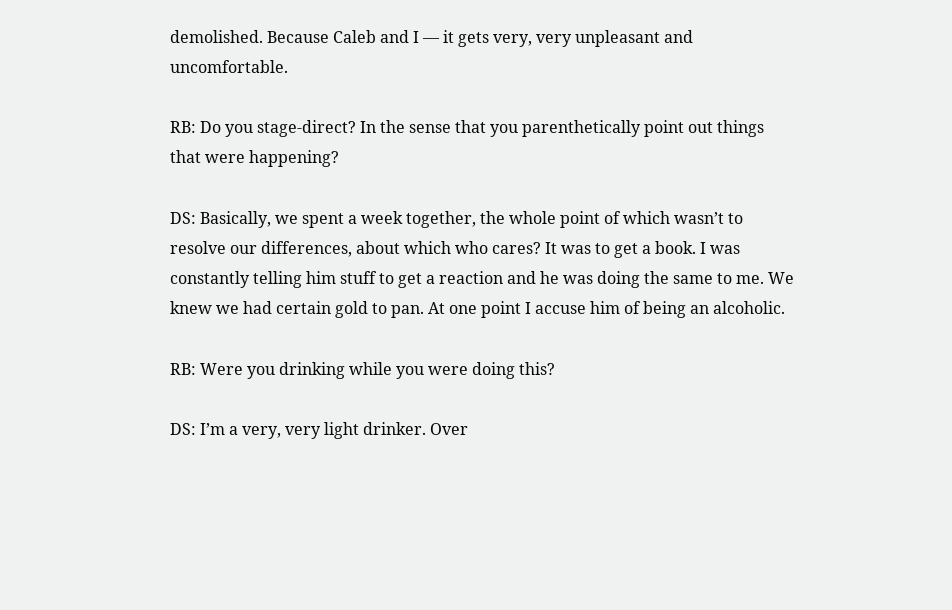demolished. Because Caleb and I — it gets very, very unpleasant and uncomfortable.

RB: Do you stage-direct? In the sense that you parenthetically point out things that were happening?

DS: Basically, we spent a week together, the whole point of which wasn’t to resolve our differences, about which who cares? It was to get a book. I was constantly telling him stuff to get a reaction and he was doing the same to me. We knew we had certain gold to pan. At one point I accuse him of being an alcoholic.

RB: Were you drinking while you were doing this?

DS: I’m a very, very light drinker. Over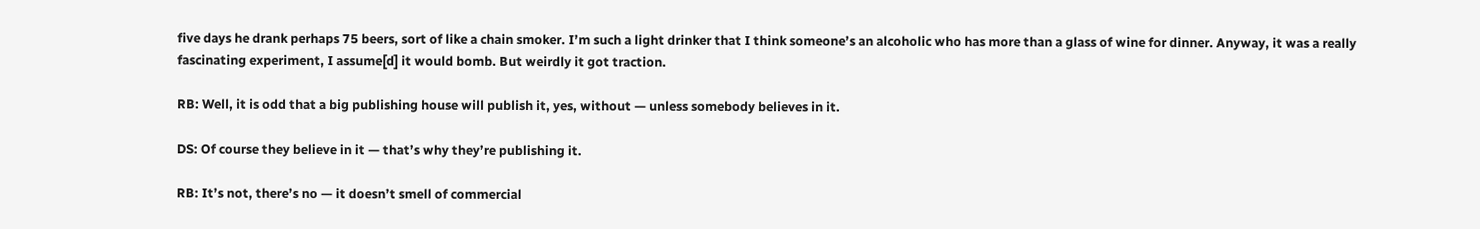five days he drank perhaps 75 beers, sort of like a chain smoker. I’m such a light drinker that I think someone’s an alcoholic who has more than a glass of wine for dinner. Anyway, it was a really fascinating experiment, I assume[d] it would bomb. But weirdly it got traction.

RB: Well, it is odd that a big publishing house will publish it, yes, without — unless somebody believes in it.

DS: Of course they believe in it — that’s why they’re publishing it.

RB: It’s not, there’s no — it doesn’t smell of commercial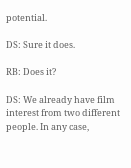potential.

DS: Sure it does.

RB: Does it?

DS: We already have film interest from two different people. In any case,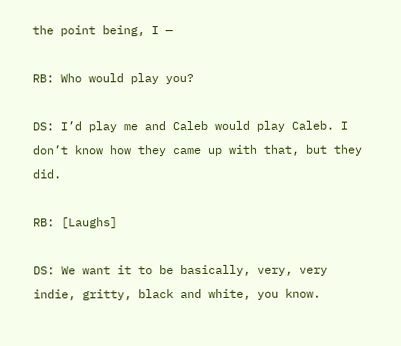the point being, I —

RB: Who would play you?

DS: I’d play me and Caleb would play Caleb. I don’t know how they came up with that, but they did.

RB: [Laughs]

DS: We want it to be basically, very, very indie, gritty, black and white, you know.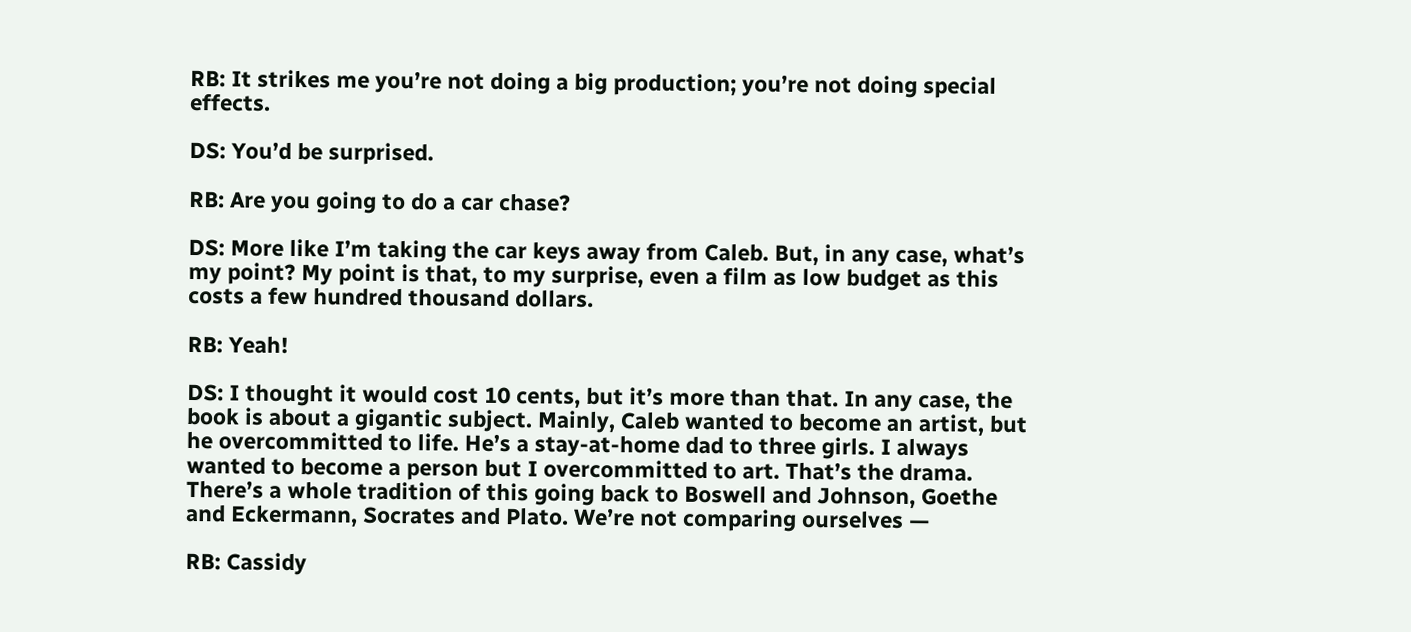RB: It strikes me you’re not doing a big production; you’re not doing special effects.

DS: You’d be surprised.

RB: Are you going to do a car chase?

DS: More like I’m taking the car keys away from Caleb. But, in any case, what’s my point? My point is that, to my surprise, even a film as low budget as this costs a few hundred thousand dollars.

RB: Yeah!

DS: I thought it would cost 10 cents, but it’s more than that. In any case, the book is about a gigantic subject. Mainly, Caleb wanted to become an artist, but he overcommitted to life. He’s a stay-at-home dad to three girls. I always wanted to become a person but I overcommitted to art. That’s the drama. There’s a whole tradition of this going back to Boswell and Johnson, Goethe and Eckermann, Socrates and Plato. We’re not comparing ourselves —

RB: Cassidy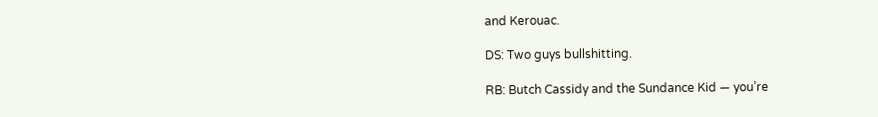and Kerouac.

DS: Two guys bullshitting.

RB: Butch Cassidy and the Sundance Kid — you’re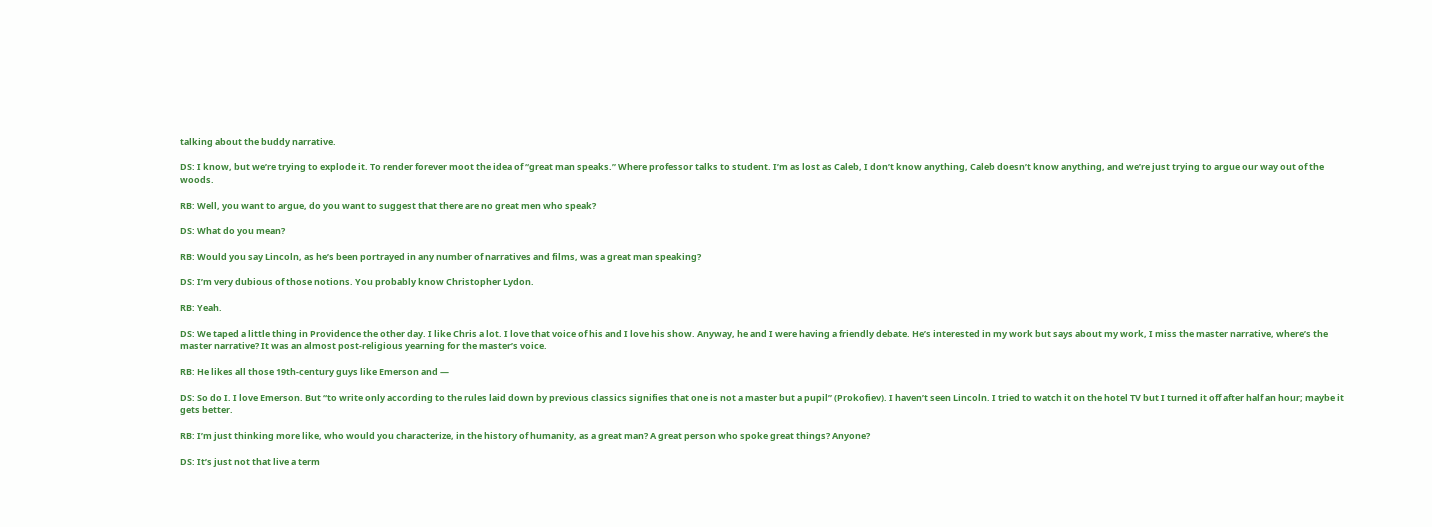talking about the buddy narrative.

DS: I know, but we’re trying to explode it. To render forever moot the idea of “great man speaks.” Where professor talks to student. I’m as lost as Caleb, I don’t know anything, Caleb doesn’t know anything, and we’re just trying to argue our way out of the woods.

RB: Well, you want to argue, do you want to suggest that there are no great men who speak?

DS: What do you mean?

RB: Would you say Lincoln, as he’s been portrayed in any number of narratives and films, was a great man speaking?

DS: I’m very dubious of those notions. You probably know Christopher Lydon.

RB: Yeah.

DS: We taped a little thing in Providence the other day. I like Chris a lot. I love that voice of his and I love his show. Anyway, he and I were having a friendly debate. He’s interested in my work but says about my work, I miss the master narrative, where’s the master narrative? It was an almost post-religious yearning for the master’s voice.

RB: He likes all those 19th-century guys like Emerson and —

DS: So do I. I love Emerson. But “to write only according to the rules laid down by previous classics signifies that one is not a master but a pupil” (Prokofiev). I haven’t seen Lincoln. I tried to watch it on the hotel TV but I turned it off after half an hour; maybe it gets better.

RB: I’m just thinking more like, who would you characterize, in the history of humanity, as a great man? A great person who spoke great things? Anyone?

DS: It’s just not that live a term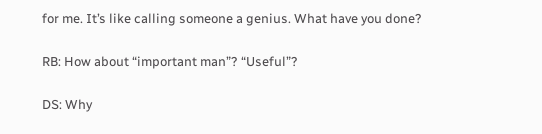for me. It’s like calling someone a genius. What have you done?

RB: How about “important man”? “Useful”?

DS: Why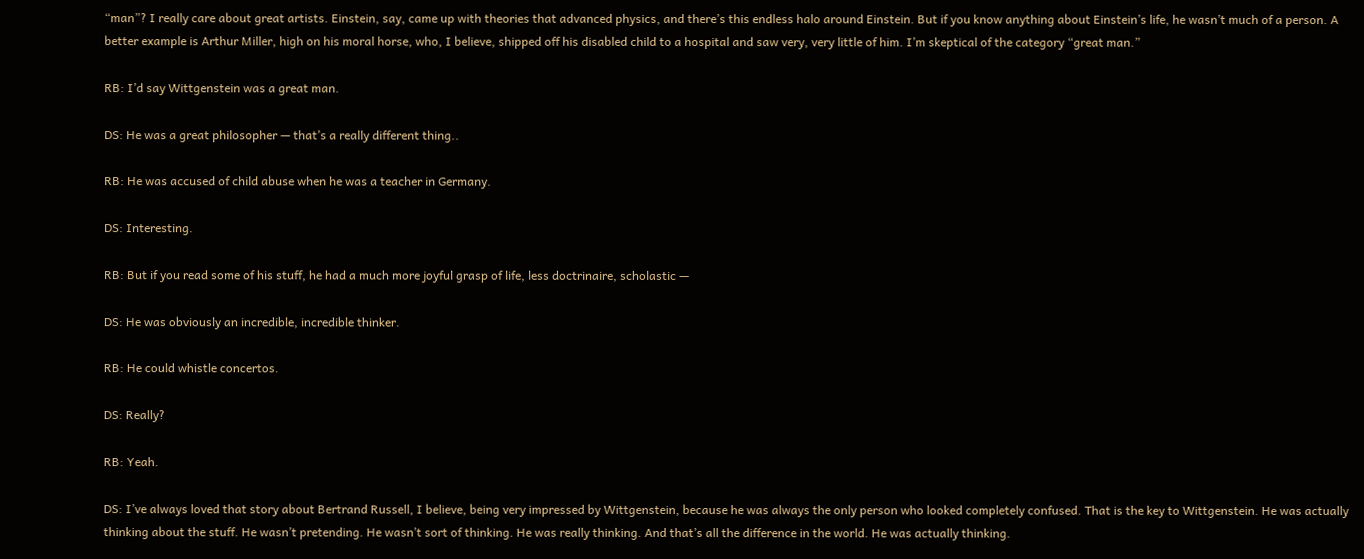“man”? I really care about great artists. Einstein, say, came up with theories that advanced physics, and there’s this endless halo around Einstein. But if you know anything about Einstein’s life, he wasn’t much of a person. A better example is Arthur Miller, high on his moral horse, who, I believe, shipped off his disabled child to a hospital and saw very, very little of him. I’m skeptical of the category “great man.”

RB: I’d say Wittgenstein was a great man.

DS: He was a great philosopher — that’s a really different thing..

RB: He was accused of child abuse when he was a teacher in Germany.

DS: Interesting.

RB: But if you read some of his stuff, he had a much more joyful grasp of life, less doctrinaire, scholastic —

DS: He was obviously an incredible, incredible thinker.

RB: He could whistle concertos.

DS: Really?

RB: Yeah.

DS: I’ve always loved that story about Bertrand Russell, I believe, being very impressed by Wittgenstein, because he was always the only person who looked completely confused. That is the key to Wittgenstein. He was actually thinking about the stuff. He wasn’t pretending. He wasn’t sort of thinking. He was really thinking. And that’s all the difference in the world. He was actually thinking.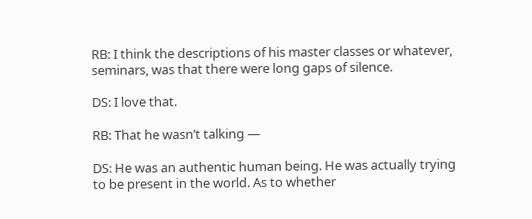RB: I think the descriptions of his master classes or whatever, seminars, was that there were long gaps of silence.

DS: I love that.

RB: That he wasn’t talking —

DS: He was an authentic human being. He was actually trying to be present in the world. As to whether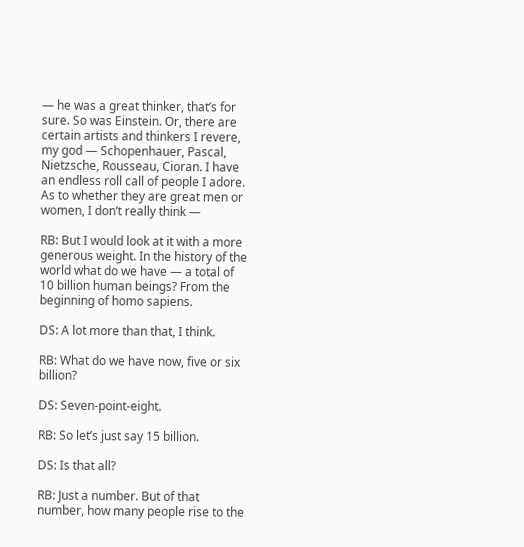— he was a great thinker, that’s for sure. So was Einstein. Or, there are certain artists and thinkers I revere, my god — Schopenhauer, Pascal, Nietzsche, Rousseau, Cioran. I have an endless roll call of people I adore. As to whether they are great men or women, I don’t really think —

RB: But I would look at it with a more generous weight. In the history of the world what do we have — a total of 10 billion human beings? From the beginning of homo sapiens.

DS: A lot more than that, I think.

RB: What do we have now, five or six billion?

DS: Seven-point-eight.

RB: So let’s just say 15 billion.

DS: Is that all?

RB: Just a number. But of that number, how many people rise to the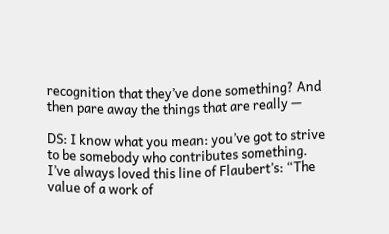recognition that they’ve done something? And then pare away the things that are really —

DS: I know what you mean: you’ve got to strive to be somebody who contributes something. I’ve always loved this line of Flaubert’s: “The value of a work of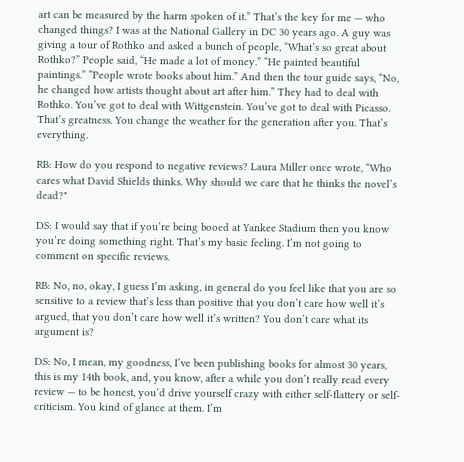art can be measured by the harm spoken of it.” That’s the key for me — who changed things? I was at the National Gallery in DC 30 years ago. A guy was giving a tour of Rothko and asked a bunch of people, “What’s so great about Rothko?” People said, “He made a lot of money.” “He painted beautiful paintings.” “People wrote books about him.” And then the tour guide says, “No, he changed how artists thought about art after him.” They had to deal with Rothko. You’ve got to deal with Wittgenstein. You’ve got to deal with Picasso. That’s greatness. You change the weather for the generation after you. That’s everything.

RB: How do you respond to negative reviews? Laura Miller once wrote, “Who cares what David Shields thinks. Why should we care that he thinks the novel’s dead?"

DS: I would say that if you’re being booed at Yankee Stadium then you know you’re doing something right. That’s my basic feeling. I’m not going to comment on specific reviews.

RB: No, no, okay, I guess I’m asking, in general do you feel like that you are so sensitive to a review that’s less than positive that you don’t care how well it’s argued, that you don’t care how well it’s written? You don’t care what its argument is?

DS: No, I mean, my goodness, I’ve been publishing books for almost 30 years, this is my 14th book, and, you know, after a while you don’t really read every review — to be honest, you’d drive yourself crazy with either self-flattery or self-criticism. You kind of glance at them. I’m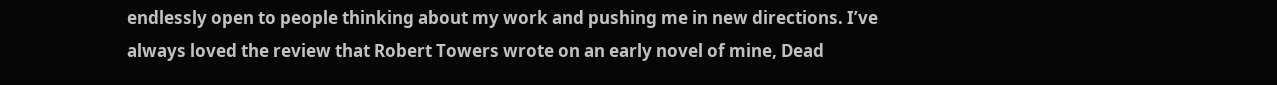endlessly open to people thinking about my work and pushing me in new directions. I’ve always loved the review that Robert Towers wrote on an early novel of mine, Dead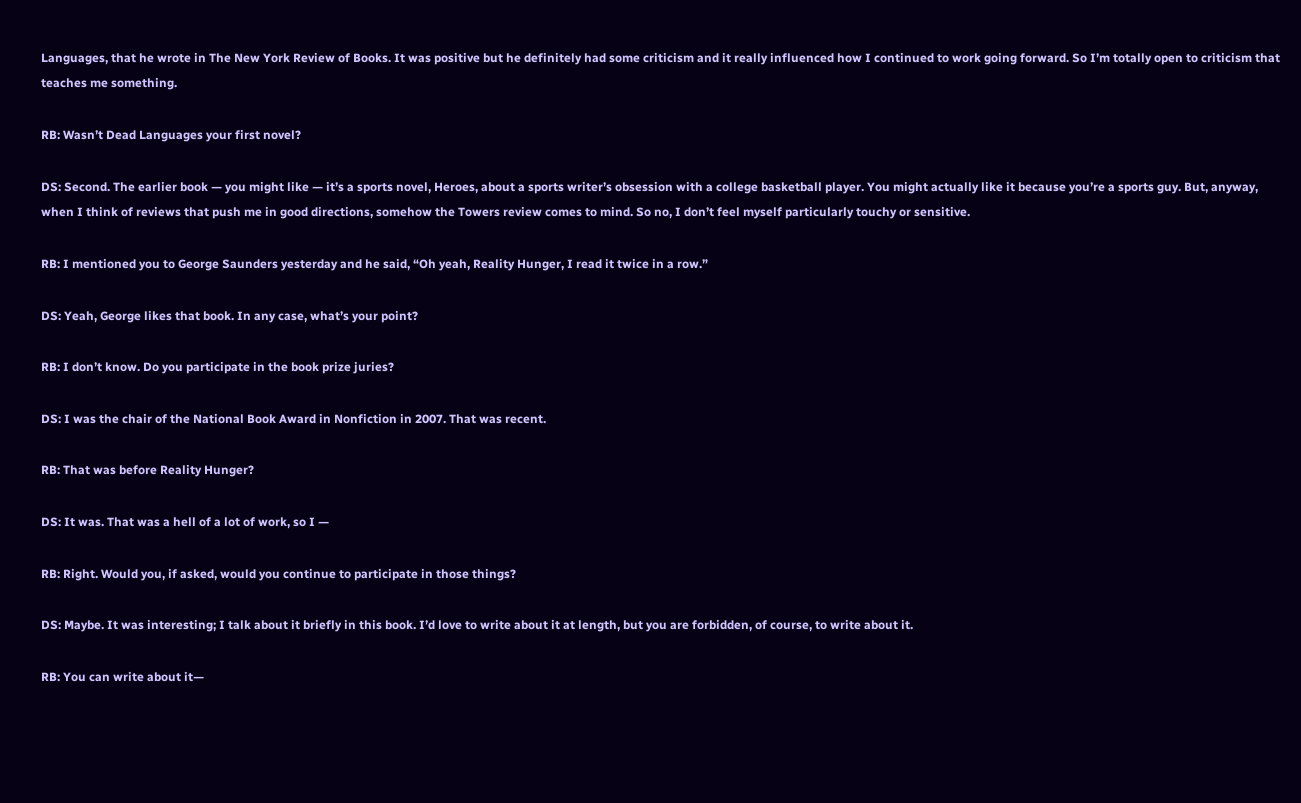Languages, that he wrote in The New York Review of Books. It was positive but he definitely had some criticism and it really influenced how I continued to work going forward. So I’m totally open to criticism that teaches me something.

RB: Wasn’t Dead Languages your first novel?

DS: Second. The earlier book — you might like — it’s a sports novel, Heroes, about a sports writer’s obsession with a college basketball player. You might actually like it because you’re a sports guy. But, anyway, when I think of reviews that push me in good directions, somehow the Towers review comes to mind. So no, I don’t feel myself particularly touchy or sensitive.

RB: I mentioned you to George Saunders yesterday and he said, “Oh yeah, Reality Hunger, I read it twice in a row.”

DS: Yeah, George likes that book. In any case, what’s your point?

RB: I don’t know. Do you participate in the book prize juries?

DS: I was the chair of the National Book Award in Nonfiction in 2007. That was recent.

RB: That was before Reality Hunger?

DS: It was. That was a hell of a lot of work, so I —

RB: Right. Would you, if asked, would you continue to participate in those things?

DS: Maybe. It was interesting; I talk about it briefly in this book. I’d love to write about it at length, but you are forbidden, of course, to write about it.

RB: You can write about it—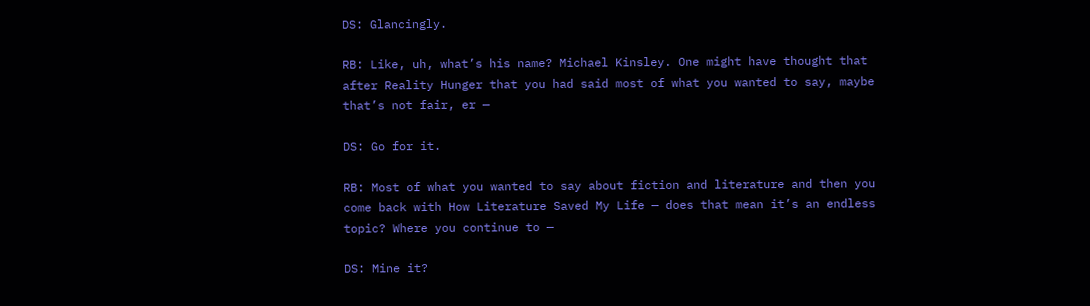DS: Glancingly.

RB: Like, uh, what’s his name? Michael Kinsley. One might have thought that after Reality Hunger that you had said most of what you wanted to say, maybe that’s not fair, er —

DS: Go for it.

RB: Most of what you wanted to say about fiction and literature and then you come back with How Literature Saved My Life — does that mean it’s an endless topic? Where you continue to —

DS: Mine it?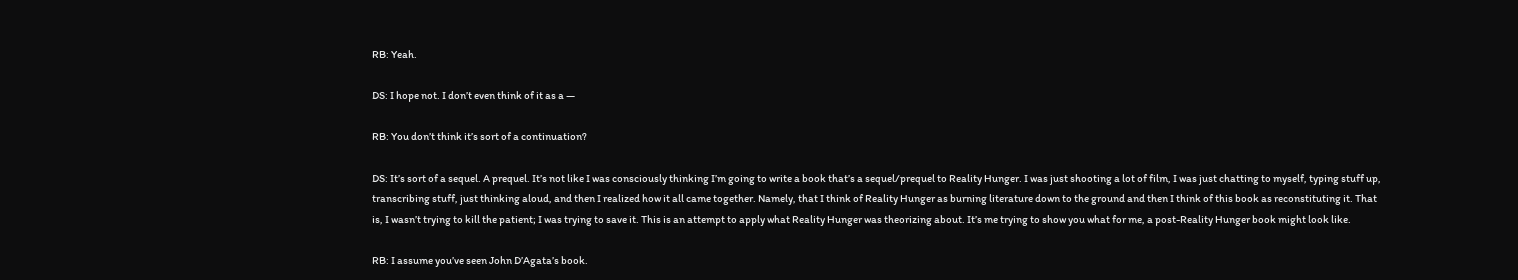RB: Yeah.

DS: I hope not. I don’t even think of it as a —

RB: You don’t think it’s sort of a continuation?

DS: It’s sort of a sequel. A prequel. It’s not like I was consciously thinking I’m going to write a book that’s a sequel/prequel to Reality Hunger. I was just shooting a lot of film, I was just chatting to myself, typing stuff up, transcribing stuff, just thinking aloud, and then I realized how it all came together. Namely, that I think of Reality Hunger as burning literature down to the ground and then I think of this book as reconstituting it. That is, I wasn’t trying to kill the patient; I was trying to save it. This is an attempt to apply what Reality Hunger was theorizing about. It’s me trying to show you what for me, a post-Reality Hunger book might look like.

RB: I assume you’ve seen John D’Agata’s book.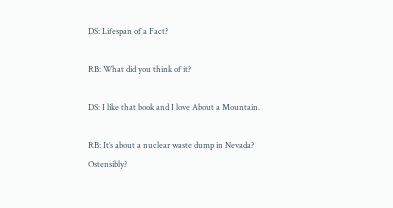DS: Lifespan of a Fact?

RB: What did you think of it?

DS: I like that book and I love About a Mountain.

RB: It’s about a nuclear waste dump in Nevada? Ostensibly?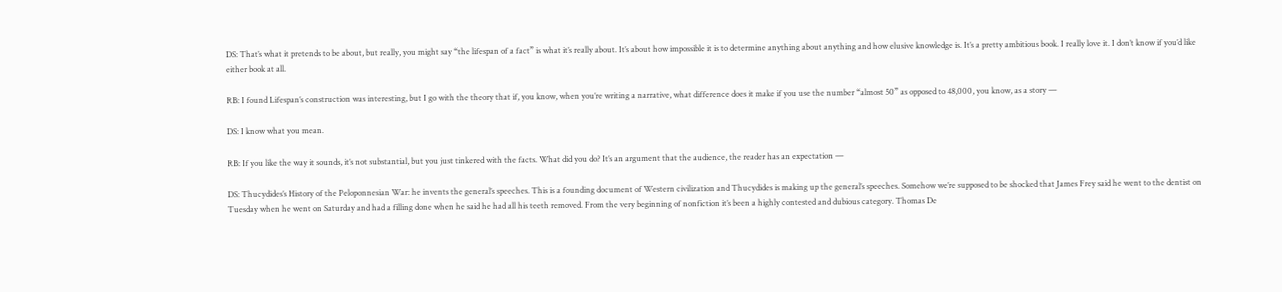DS: That’s what it pretends to be about, but really, you might say “the lifespan of a fact” is what it’s really about. It’s about how impossible it is to determine anything about anything and how elusive knowledge is. It’s a pretty ambitious book. I really love it. I don’t know if you’d like either book at all.

RB: I found Lifespan’s construction was interesting, but I go with the theory that if, you know, when you’re writing a narrative, what difference does it make if you use the number “almost 50” as opposed to 48,000, you know, as a story —

DS: I know what you mean.

RB: If you like the way it sounds, it’s not substantial, but you just tinkered with the facts. What did you do? It’s an argument that the audience, the reader has an expectation —

DS: Thucydides’s History of the Peloponnesian War: he invents the general’s speeches. This is a founding document of Western civilization and Thucydides is making up the general’s speeches. Somehow we’re supposed to be shocked that James Frey said he went to the dentist on Tuesday when he went on Saturday and had a filling done when he said he had all his teeth removed. From the very beginning of nonfiction it’s been a highly contested and dubious category. Thomas De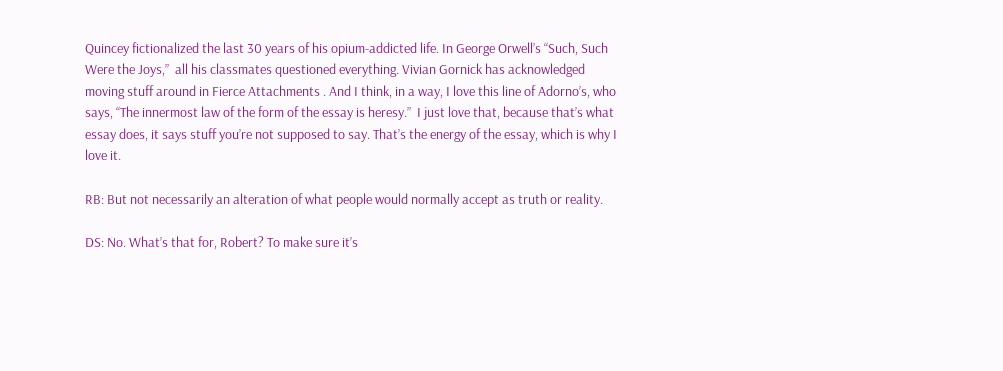Quincey fictionalized the last 30 years of his opium-addicted life. In George Orwell’s “Such, Such Were the Joys,”  all his classmates questioned everything. Vivian Gornick has acknowledged moving stuff around in Fierce Attachments . And I think, in a way, I love this line of Adorno’s, who says, “The innermost law of the form of the essay is heresy.”  I just love that, because that’s what essay does, it says stuff you’re not supposed to say. That’s the energy of the essay, which is why I love it.

RB: But not necessarily an alteration of what people would normally accept as truth or reality.

DS: No. What’s that for, Robert? To make sure it’s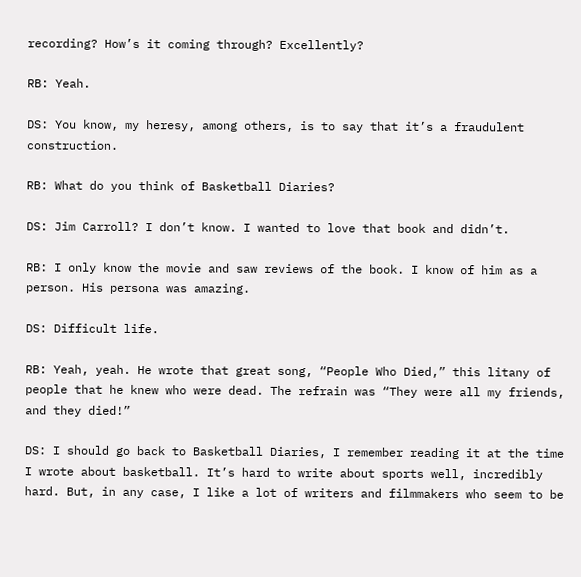recording? How’s it coming through? Excellently?

RB: Yeah.

DS: You know, my heresy, among others, is to say that it’s a fraudulent construction.

RB: What do you think of Basketball Diaries?

DS: Jim Carroll? I don’t know. I wanted to love that book and didn’t.

RB: I only know the movie and saw reviews of the book. I know of him as a person. His persona was amazing.

DS: Difficult life.

RB: Yeah, yeah. He wrote that great song, “People Who Died,” this litany of people that he knew who were dead. The refrain was “They were all my friends, and they died!”

DS: I should go back to Basketball Diaries, I remember reading it at the time I wrote about basketball. It’s hard to write about sports well, incredibly hard. But, in any case, I like a lot of writers and filmmakers who seem to be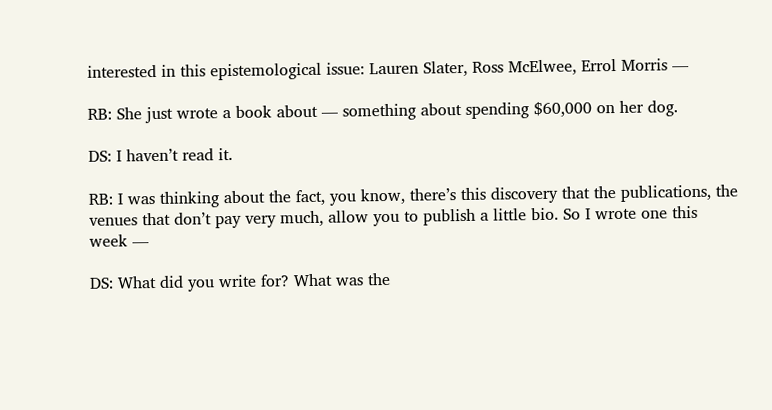interested in this epistemological issue: Lauren Slater, Ross McElwee, Errol Morris —

RB: She just wrote a book about — something about spending $60,000 on her dog.

DS: I haven’t read it.

RB: I was thinking about the fact, you know, there’s this discovery that the publications, the venues that don’t pay very much, allow you to publish a little bio. So I wrote one this week —

DS: What did you write for? What was the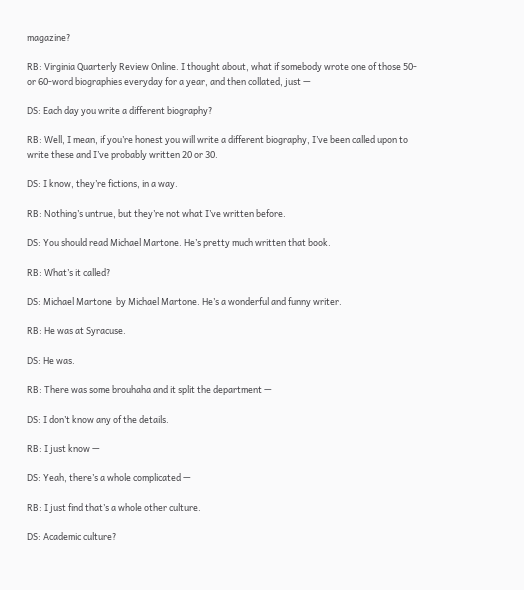magazine?

RB: Virginia Quarterly Review Online. I thought about, what if somebody wrote one of those 50- or 60-word biographies everyday for a year, and then collated, just —

DS: Each day you write a different biography?

RB: Well, I mean, if you’re honest you will write a different biography, I’ve been called upon to write these and I’ve probably written 20 or 30.

DS: I know, they’re fictions, in a way.

RB: Nothing’s untrue, but they’re not what I’ve written before.

DS: You should read Michael Martone. He’s pretty much written that book.

RB: What’s it called?

DS: Michael Martone  by Michael Martone. He’s a wonderful and funny writer.

RB: He was at Syracuse.

DS: He was.

RB: There was some brouhaha and it split the department —

DS: I don’t know any of the details.

RB: I just know —

DS: Yeah, there’s a whole complicated —

RB: I just find that’s a whole other culture.

DS: Academic culture?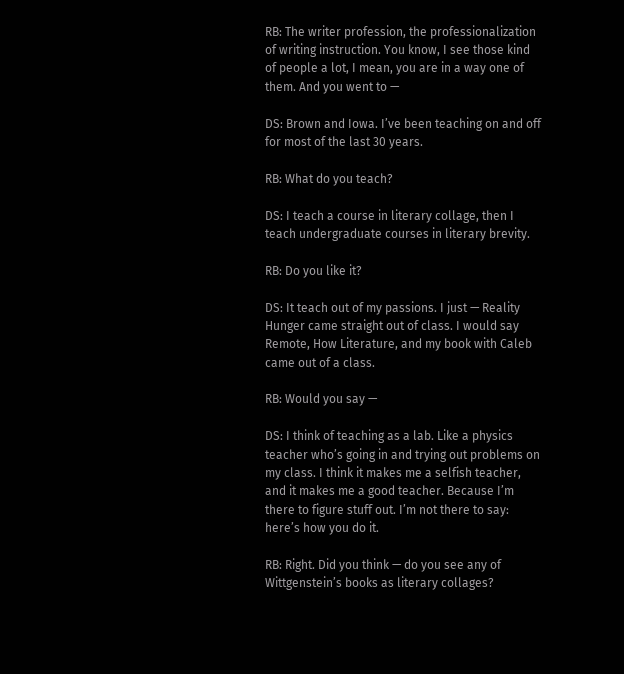RB: The writer profession, the professionalization of writing instruction. You know, I see those kind of people a lot, I mean, you are in a way one of them. And you went to —

DS: Brown and Iowa. I’ve been teaching on and off for most of the last 30 years.

RB: What do you teach?

DS: I teach a course in literary collage, then I teach undergraduate courses in literary brevity.

RB: Do you like it?

DS: It teach out of my passions. I just — Reality Hunger came straight out of class. I would say Remote, How Literature, and my book with Caleb came out of a class.

RB: Would you say —

DS: I think of teaching as a lab. Like a physics teacher who’s going in and trying out problems on my class. I think it makes me a selfish teacher, and it makes me a good teacher. Because I’m there to figure stuff out. I’m not there to say: here’s how you do it.

RB: Right. Did you think — do you see any of Wittgenstein’s books as literary collages?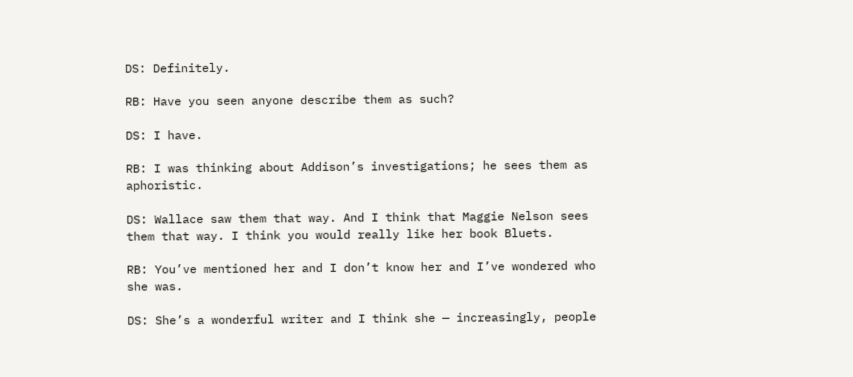DS: Definitely.

RB: Have you seen anyone describe them as such?

DS: I have.

RB: I was thinking about Addison’s investigations; he sees them as aphoristic.

DS: Wallace saw them that way. And I think that Maggie Nelson sees them that way. I think you would really like her book Bluets.

RB: You’ve mentioned her and I don’t know her and I’ve wondered who she was.

DS: She’s a wonderful writer and I think she — increasingly, people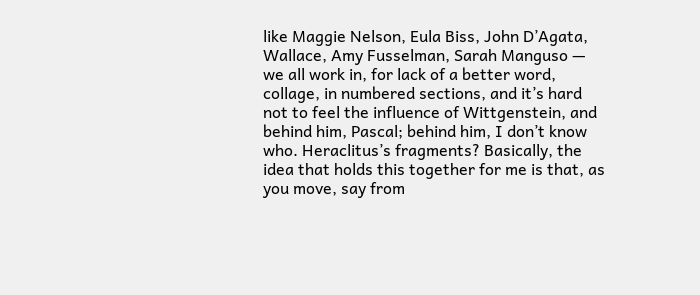like Maggie Nelson, Eula Biss, John D’Agata, Wallace, Amy Fusselman, Sarah Manguso — we all work in, for lack of a better word, collage, in numbered sections, and it’s hard not to feel the influence of Wittgenstein, and behind him, Pascal; behind him, I don’t know who. Heraclitus’s fragments? Basically, the idea that holds this together for me is that, as you move, say from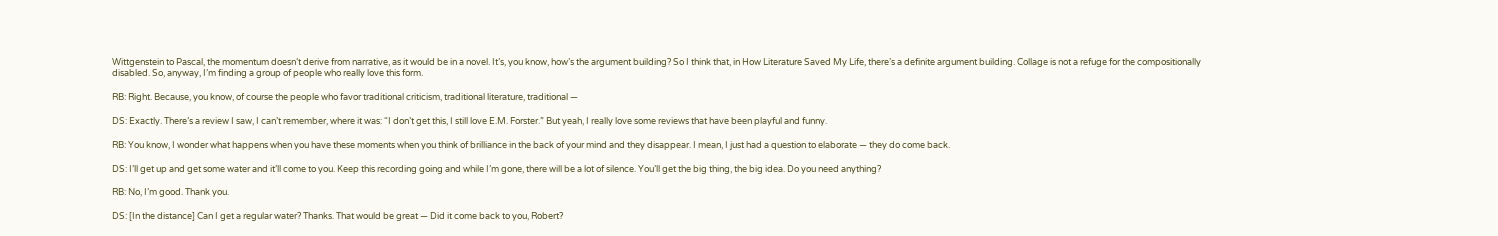Wittgenstein to Pascal, the momentum doesn’t derive from narrative, as it would be in a novel. It’s, you know, how’s the argument building? So I think that, in How Literature Saved My Life, there’s a definite argument building. Collage is not a refuge for the compositionally disabled. So, anyway, I’m finding a group of people who really love this form.

RB: Right. Because, you know, of course the people who favor traditional criticism, traditional literature, traditional —

DS: Exactly. There’s a review I saw, I can’t remember, where it was: “I don’t get this, I still love E.M. Forster.” But yeah, I really love some reviews that have been playful and funny.

RB: You know, I wonder what happens when you have these moments when you think of brilliance in the back of your mind and they disappear. I mean, I just had a question to elaborate — they do come back.

DS: I’ll get up and get some water and it’ll come to you. Keep this recording going and while I’m gone, there will be a lot of silence. You’ll get the big thing, the big idea. Do you need anything?

RB: No, I’m good. Thank you.

DS: [In the distance] Can I get a regular water? Thanks. That would be great — Did it come back to you, Robert?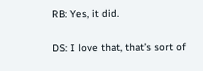RB: Yes, it did.

DS: I love that, that’s sort of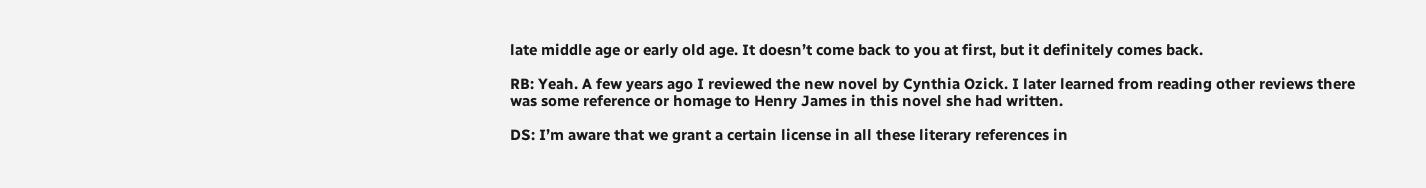late middle age or early old age. It doesn’t come back to you at first, but it definitely comes back.

RB: Yeah. A few years ago I reviewed the new novel by Cynthia Ozick. I later learned from reading other reviews there was some reference or homage to Henry James in this novel she had written.

DS: I’m aware that we grant a certain license in all these literary references in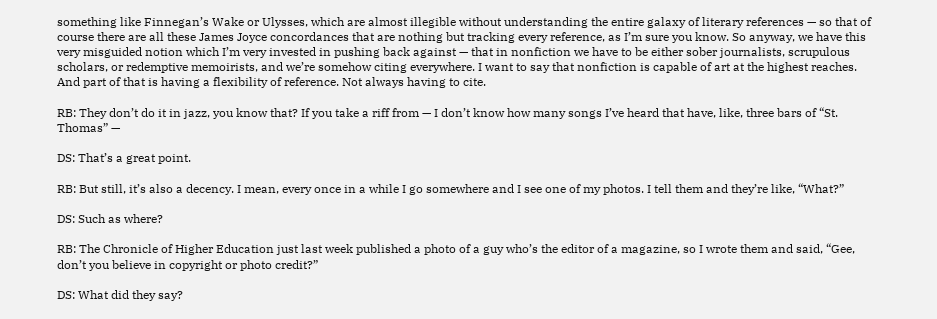something like Finnegan’s Wake or Ulysses, which are almost illegible without understanding the entire galaxy of literary references — so that of course there are all these James Joyce concordances that are nothing but tracking every reference, as I’m sure you know. So anyway, we have this very misguided notion which I’m very invested in pushing back against — that in nonfiction we have to be either sober journalists, scrupulous scholars, or redemptive memoirists, and we’re somehow citing everywhere. I want to say that nonfiction is capable of art at the highest reaches. And part of that is having a flexibility of reference. Not always having to cite.

RB: They don’t do it in jazz, you know that? If you take a riff from — I don’t know how many songs I’ve heard that have, like, three bars of “St. Thomas” —

DS: That’s a great point.

RB: But still, it’s also a decency. I mean, every once in a while I go somewhere and I see one of my photos. I tell them and they’re like, “What?”

DS: Such as where?

RB: The Chronicle of Higher Education just last week published a photo of a guy who’s the editor of a magazine, so I wrote them and said, “Gee, don’t you believe in copyright or photo credit?”

DS: What did they say?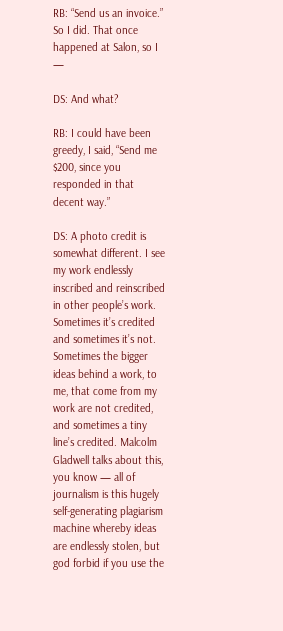RB: “Send us an invoice.” So I did. That once happened at Salon, so I —

DS: And what?

RB: I could have been greedy, I said, “Send me $200, since you responded in that decent way.”

DS: A photo credit is somewhat different. I see my work endlessly inscribed and reinscribed in other people’s work. Sometimes it’s credited and sometimes it’s not. Sometimes the bigger ideas behind a work, to me, that come from my work are not credited, and sometimes a tiny line’s credited. Malcolm Gladwell talks about this, you know — all of journalism is this hugely self-generating plagiarism machine whereby ideas are endlessly stolen, but god forbid if you use the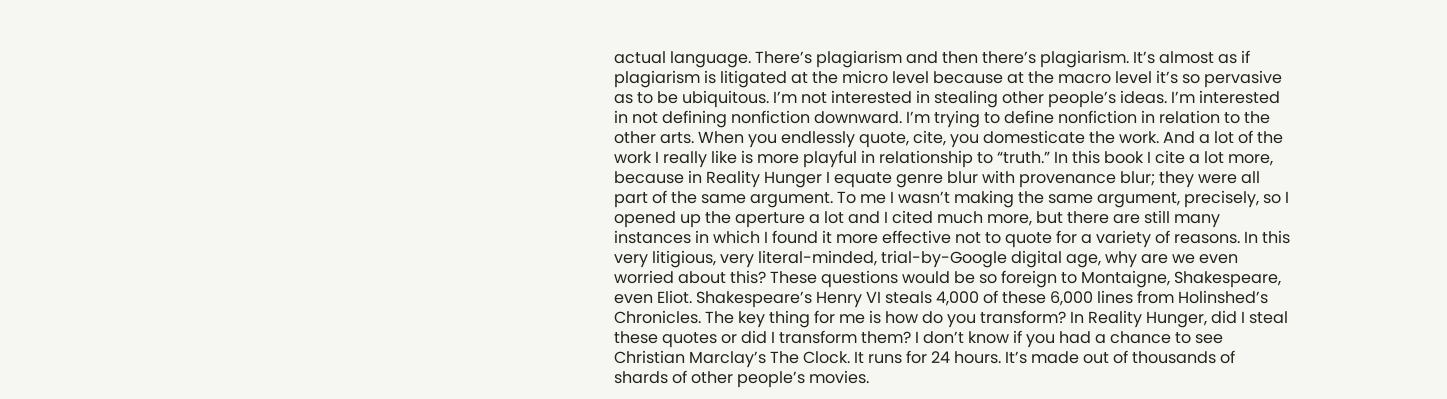actual language. There’s plagiarism and then there’s plagiarism. It’s almost as if plagiarism is litigated at the micro level because at the macro level it’s so pervasive as to be ubiquitous. I’m not interested in stealing other people’s ideas. I’m interested in not defining nonfiction downward. I’m trying to define nonfiction in relation to the other arts. When you endlessly quote, cite, you domesticate the work. And a lot of the work I really like is more playful in relationship to “truth.” In this book I cite a lot more, because in Reality Hunger I equate genre blur with provenance blur; they were all part of the same argument. To me I wasn’t making the same argument, precisely, so I opened up the aperture a lot and I cited much more, but there are still many instances in which I found it more effective not to quote for a variety of reasons. In this very litigious, very literal-minded, trial-by-Google digital age, why are we even worried about this? These questions would be so foreign to Montaigne, Shakespeare, even Eliot. Shakespeare’s Henry VI steals 4,000 of these 6,000 lines from Holinshed’s Chronicles. The key thing for me is how do you transform? In Reality Hunger, did I steal these quotes or did I transform them? I don’t know if you had a chance to see Christian Marclay’s The Clock. It runs for 24 hours. It’s made out of thousands of shards of other people’s movies.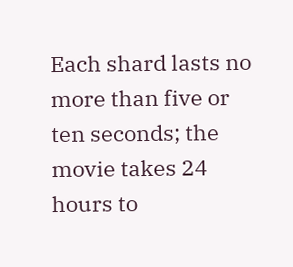Each shard lasts no more than five or ten seconds; the movie takes 24 hours to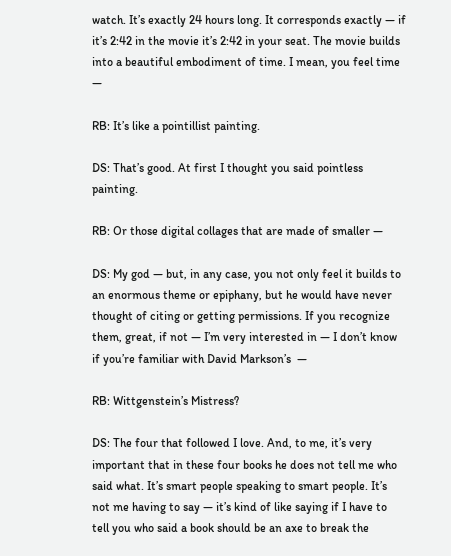watch. It’s exactly 24 hours long. It corresponds exactly — if it’s 2:42 in the movie it’s 2:42 in your seat. The movie builds into a beautiful embodiment of time. I mean, you feel time —

RB: It’s like a pointillist painting.

DS: That’s good. At first I thought you said pointless painting.

RB: Or those digital collages that are made of smaller —

DS: My god — but, in any case, you not only feel it builds to an enormous theme or epiphany, but he would have never thought of citing or getting permissions. If you recognize them, great, if not — I’m very interested in — I don’t know if you’re familiar with David Markson’s  —

RB: Wittgenstein’s Mistress?

DS: The four that followed I love. And, to me, it’s very important that in these four books he does not tell me who said what. It’s smart people speaking to smart people. It’s not me having to say — it’s kind of like saying if I have to tell you who said a book should be an axe to break the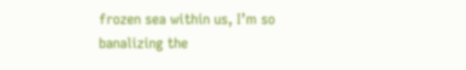frozen sea within us, I’m so banalizing the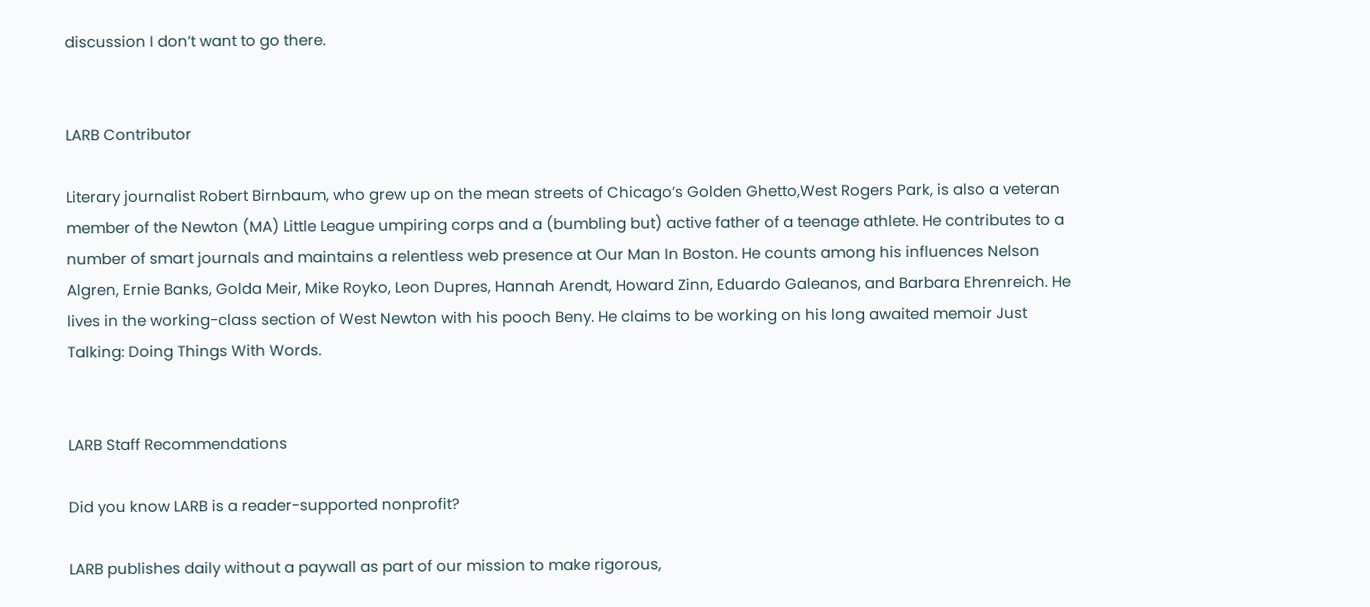discussion I don’t want to go there.


LARB Contributor

Literary journalist Robert Birnbaum, who grew up on the mean streets of Chicago’s Golden Ghetto,West Rogers Park, is also a veteran member of the Newton (MA) Little League umpiring corps and a (bumbling but) active father of a teenage athlete. He contributes to a number of smart journals and maintains a relentless web presence at Our Man In Boston. He counts among his influences Nelson Algren, Ernie Banks, Golda Meir, Mike Royko, Leon Dupres, Hannah Arendt, Howard Zinn, Eduardo Galeanos, and Barbara Ehrenreich. He lives in the working-class section of West Newton with his pooch Beny. He claims to be working on his long awaited memoir Just Talking: Doing Things With Words.


LARB Staff Recommendations

Did you know LARB is a reader-supported nonprofit?

LARB publishes daily without a paywall as part of our mission to make rigorous,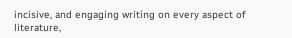incisive, and engaging writing on every aspect of literature,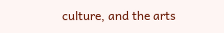culture, and the arts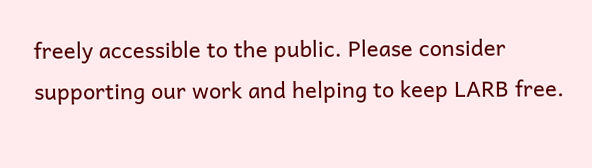freely accessible to the public. Please consider supporting our work and helping to keep LARB free.